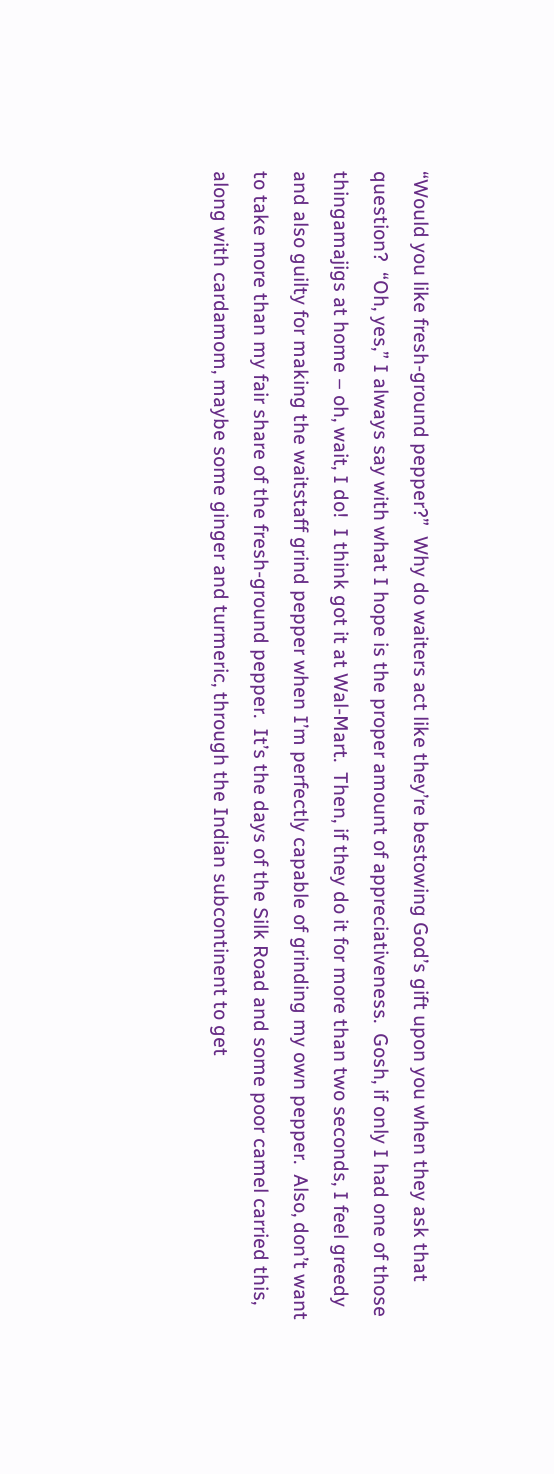“Would you like fresh-ground pepper?”  Why do waiters act like they’re bestowing God’s gift upon you when they ask that question?  “Oh, yes,” I always say with what I hope is the proper amount of appreciativeness.  Gosh, if only I had one of those thingamajigs at home – oh, wait, I do!  I think got it at Wal-Mart.  Then, if they do it for more than two seconds, I feel greedy and also guilty for making the waitstaff grind pepper when I’m perfectly capable of grinding my own pepper.  Also, don’t want to take more than my fair share of the fresh-ground pepper.  It’s the days of the Silk Road and some poor camel carried this, along with cardamom, maybe some ginger and turmeric, through the Indian subcontinent to get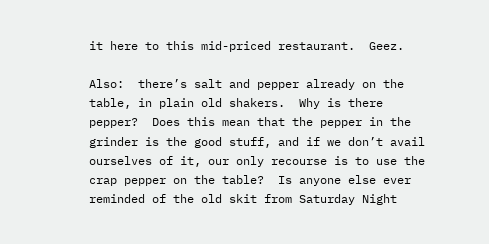it here to this mid-priced restaurant.  Geez.

Also:  there’s salt and pepper already on the table, in plain old shakers.  Why is there pepper?  Does this mean that the pepper in the grinder is the good stuff, and if we don’t avail ourselves of it, our only recourse is to use the crap pepper on the table?  Is anyone else ever reminded of the old skit from Saturday Night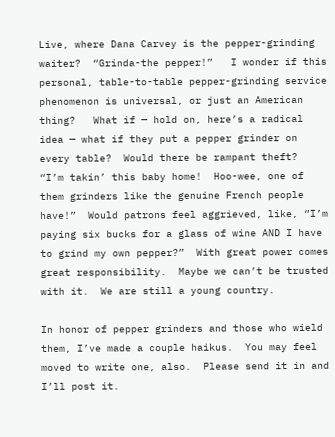Live, where Dana Carvey is the pepper-grinding waiter?  “Grinda-the pepper!”   I wonder if this personal, table-to-table pepper-grinding service phenomenon is universal, or just an American thing?   What if — hold on, here’s a radical idea — what if they put a pepper grinder on every table?  Would there be rampant theft?  “I’m takin’ this baby home!  Hoo-wee, one of them grinders like the genuine French people have!”  Would patrons feel aggrieved, like, “I’m paying six bucks for a glass of wine AND I have to grind my own pepper?”  With great power comes great responsibility.  Maybe we can’t be trusted with it.  We are still a young country.

In honor of pepper grinders and those who wield them, I’ve made a couple haikus.  You may feel moved to write one, also.  Please send it in and I’ll post it.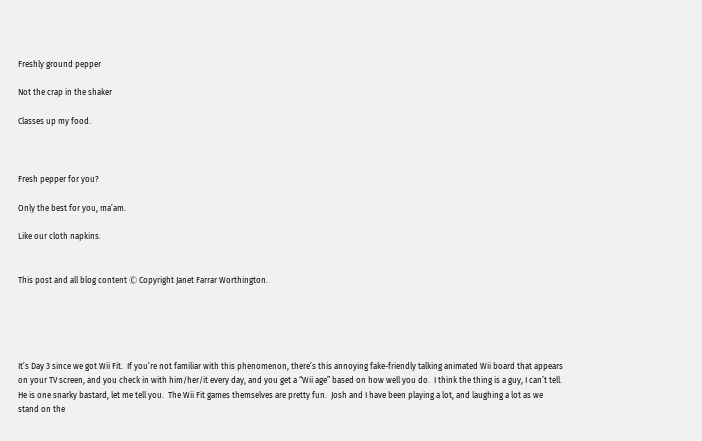Freshly ground pepper

Not the crap in the shaker

Classes up my food.



Fresh pepper for you?

Only the best for you, ma’am.

Like our cloth napkins.


This post and all blog content Ⓒ Copyright Janet Farrar Worthington.





It’s Day 3 since we got Wii Fit.  If you’re not familiar with this phenomenon, there’s this annoying fake-friendly talking animated Wii board that appears on your TV screen, and you check in with him/her/it every day, and you get a “Wii age” based on how well you do.  I think the thing is a guy, I can’t tell.  He is one snarky bastard, let me tell you.  The Wii Fit games themselves are pretty fun.  Josh and I have been playing a lot, and laughing a lot as we stand on the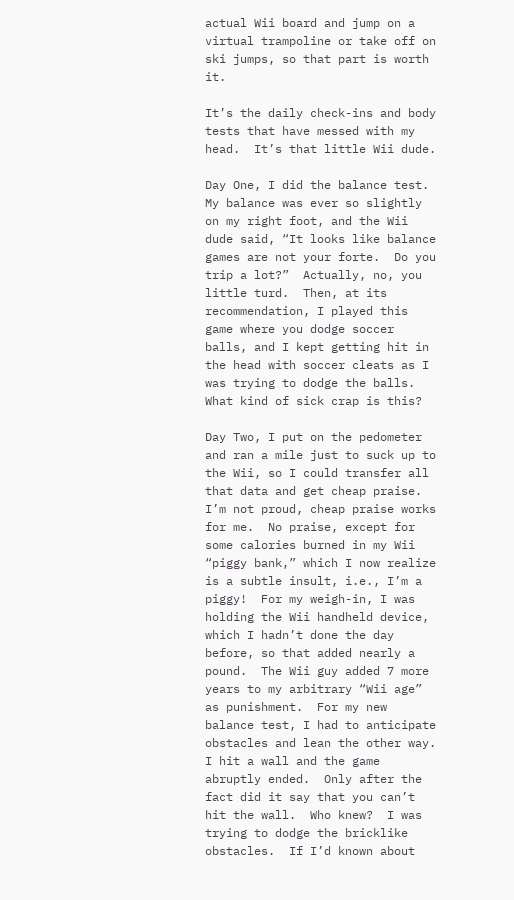actual Wii board and jump on a virtual trampoline or take off on ski jumps, so that part is worth it.

It’s the daily check-ins and body tests that have messed with my head.  It’s that little Wii dude.

Day One, I did the balance test.  My balance was ever so slightly on my right foot, and the Wii dude said, “It looks like balance games are not your forte.  Do you trip a lot?”  Actually, no, you little turd.  Then, at its recommendation, I played this game where you dodge soccer balls, and I kept getting hit in the head with soccer cleats as I was trying to dodge the balls.   What kind of sick crap is this?

Day Two, I put on the pedometer and ran a mile just to suck up to the Wii, so I could transfer all that data and get cheap praise.  I’m not proud, cheap praise works for me.  No praise, except for some calories burned in my Wii “piggy bank,” which I now realize is a subtle insult, i.e., I’m a piggy!  For my weigh-in, I was holding the Wii handheld device, which I hadn’t done the day before, so that added nearly a pound.  The Wii guy added 7 more years to my arbitrary “Wii age” as punishment.  For my new balance test, I had to anticipate obstacles and lean the other way.  I hit a wall and the game abruptly ended.  Only after the fact did it say that you can’t hit the wall.  Who knew?  I was trying to dodge the bricklike obstacles.  If I’d known about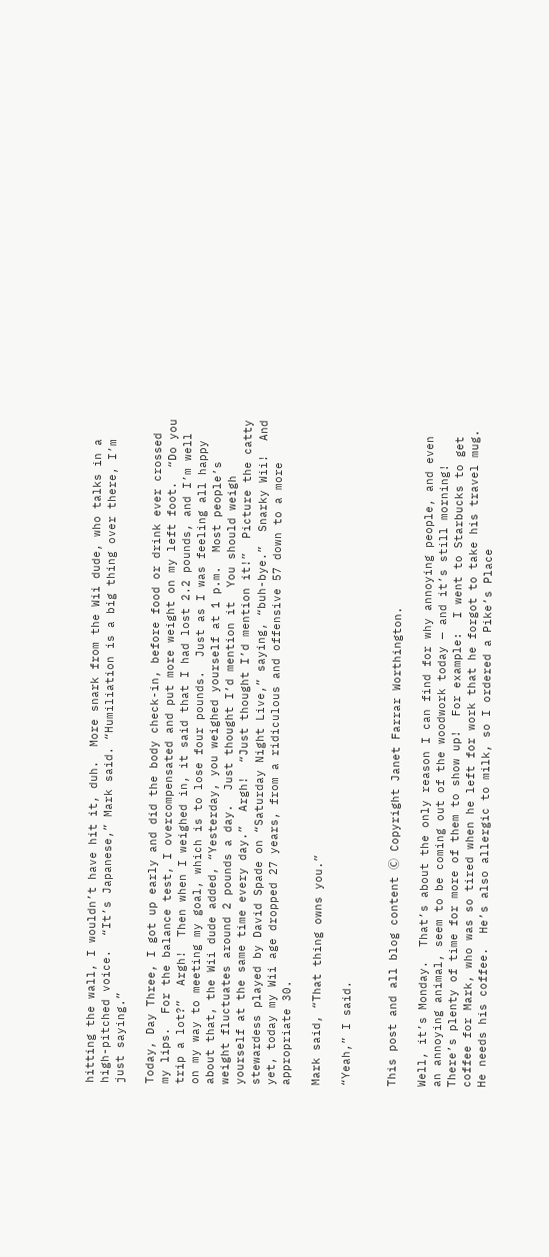hitting the wall, I wouldn’t have hit it, duh.  More snark from the Wii dude, who talks in a high-pitched voice.  “It’s Japanese,” Mark said. “Humiliation is a big thing over there, I’m just saying.”

Today, Day Three, I got up early and did the body check-in, before food or drink ever crossed my lips.  For the balance test, I overcompensated and put more weight on my left foot.  “Do you trip a lot?”  Argh!  Then when I weighed in, it said that I had lost 2.2 pounds, and I’m well on my way to meeting my goal, which is to lose four pounds.  Just as I was feeling all happy about that, the Wii dude added, “Yesterday, you weighed yourself at 1 p.m.  Most people’s weight fluctuates around 2 pounds a day.  Just thought I’d mention it  You should weigh yourself at the same time every day.”  Argh!  “Just thought I’d mention it!”  Picture the catty stewardess played by David Spade on “Saturday Night Live,” saying, “buh-bye.”  Snarky Wii!  And yet, today my Wii age dropped 27 years, from a ridiculous and offensive 57 down to a more appropriate 30.

Mark said, “That thing owns you.”

“Yeah,” I said.


This post and all blog content Ⓒ Copyright Janet Farrar Worthington.

Well, it’s Monday.  That’s about the only reason I can find for why annoying people, and even an annoying animal, seem to be coming out of the woodwork today — and it’s still morning!  There’s plenty of time for more of them to show up!  For example:  I went to Starbucks to get coffee for Mark, who was so tired when he left for work that he forgot to take his travel mug.  He needs his coffee.  He’s also allergic to milk, so I ordered a Pike’s Place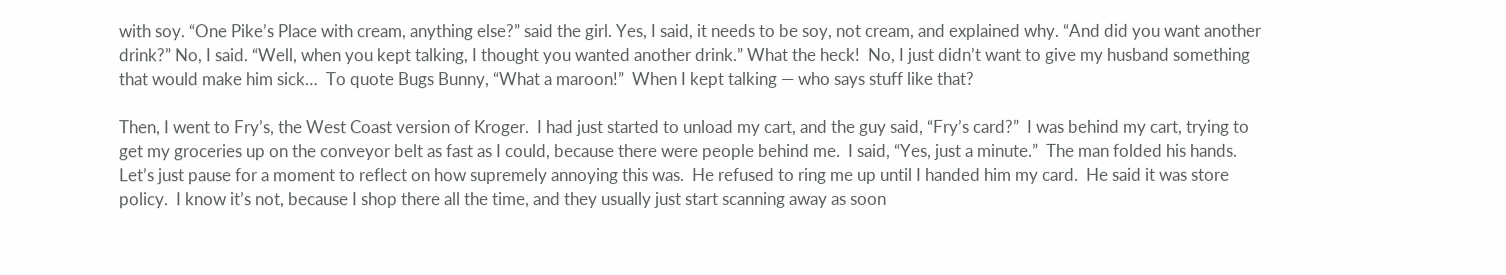with soy. “One Pike’s Place with cream, anything else?” said the girl. Yes, I said, it needs to be soy, not cream, and explained why. “And did you want another drink?” No, I said. “Well, when you kept talking, I thought you wanted another drink.” What the heck!  No, I just didn’t want to give my husband something that would make him sick…  To quote Bugs Bunny, “What a maroon!”  When I kept talking — who says stuff like that?

Then, I went to Fry’s, the West Coast version of Kroger.  I had just started to unload my cart, and the guy said, “Fry’s card?”  I was behind my cart, trying to get my groceries up on the conveyor belt as fast as I could, because there were people behind me.  I said, “Yes, just a minute.”  The man folded his hands.  Let’s just pause for a moment to reflect on how supremely annoying this was.  He refused to ring me up until I handed him my card.  He said it was store policy.  I know it’s not, because I shop there all the time, and they usually just start scanning away as soon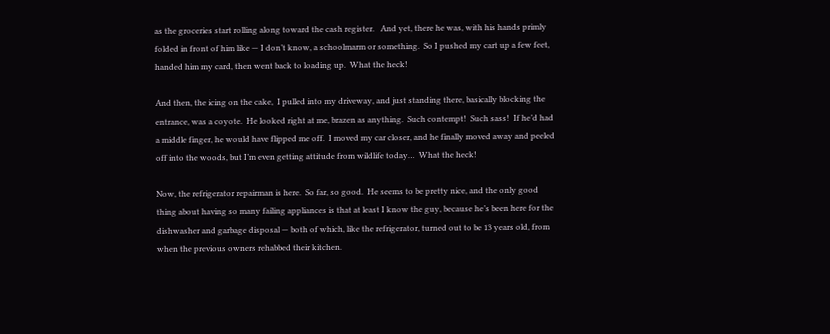as the groceries start rolling along toward the cash register.   And yet, there he was, with his hands primly folded in front of him like — I don’t know, a schoolmarm or something.  So I pushed my cart up a few feet, handed him my card, then went back to loading up.  What the heck!

And then, the icing on the cake,  I pulled into my driveway, and just standing there, basically blocking the entrance, was a coyote.  He looked right at me, brazen as anything.  Such contempt!  Such sass!  If he’d had a middle finger, he would have flipped me off.  I moved my car closer, and he finally moved away and peeled off into the woods, but I’m even getting attitude from wildlife today…  What the heck!

Now, the refrigerator repairman is here.  So far, so good.  He seems to be pretty nice, and the only good thing about having so many failing appliances is that at least I know the guy, because he’s been here for the dishwasher and garbage disposal — both of which, like the refrigerator, turned out to be 13 years old, from when the previous owners rehabbed their kitchen.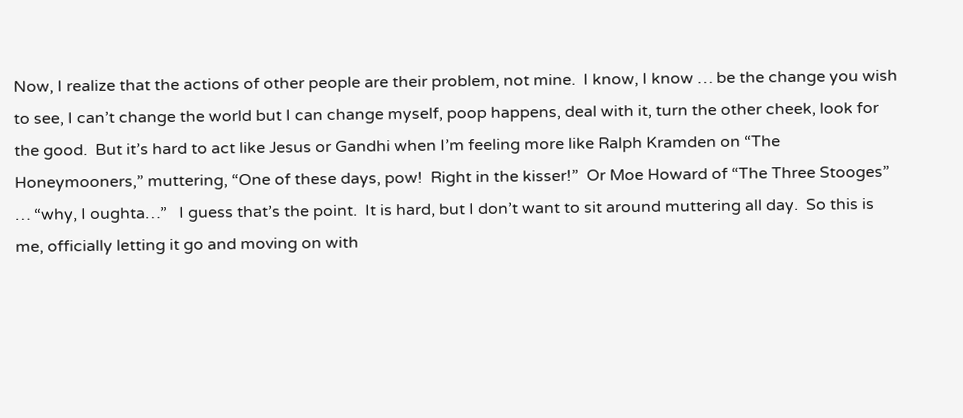Now, I realize that the actions of other people are their problem, not mine.  I know, I know … be the change you wish to see, I can’t change the world but I can change myself, poop happens, deal with it, turn the other cheek, look for the good.  But it’s hard to act like Jesus or Gandhi when I’m feeling more like Ralph Kramden on “The Honeymooners,” muttering, “One of these days, pow!  Right in the kisser!”  Or Moe Howard of “The Three Stooges” … “why, I oughta…”   I guess that’s the point.  It is hard, but I don’t want to sit around muttering all day.  So this is me, officially letting it go and moving on with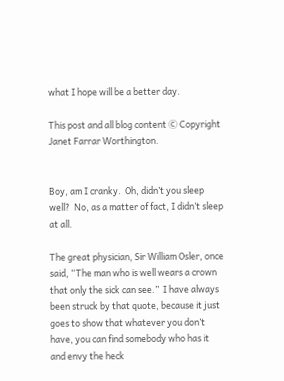what I hope will be a better day.

This post and all blog content Ⓒ Copyright Janet Farrar Worthington.


Boy, am I cranky.  Oh, didn’t you sleep well?  No, as a matter of fact, I didn’t sleep at all.

The great physician, Sir William Osler, once said, “The man who is well wears a crown that only the sick can see.”  I have always been struck by that quote, because it just goes to show that whatever you don’t have, you can find somebody who has it and envy the heck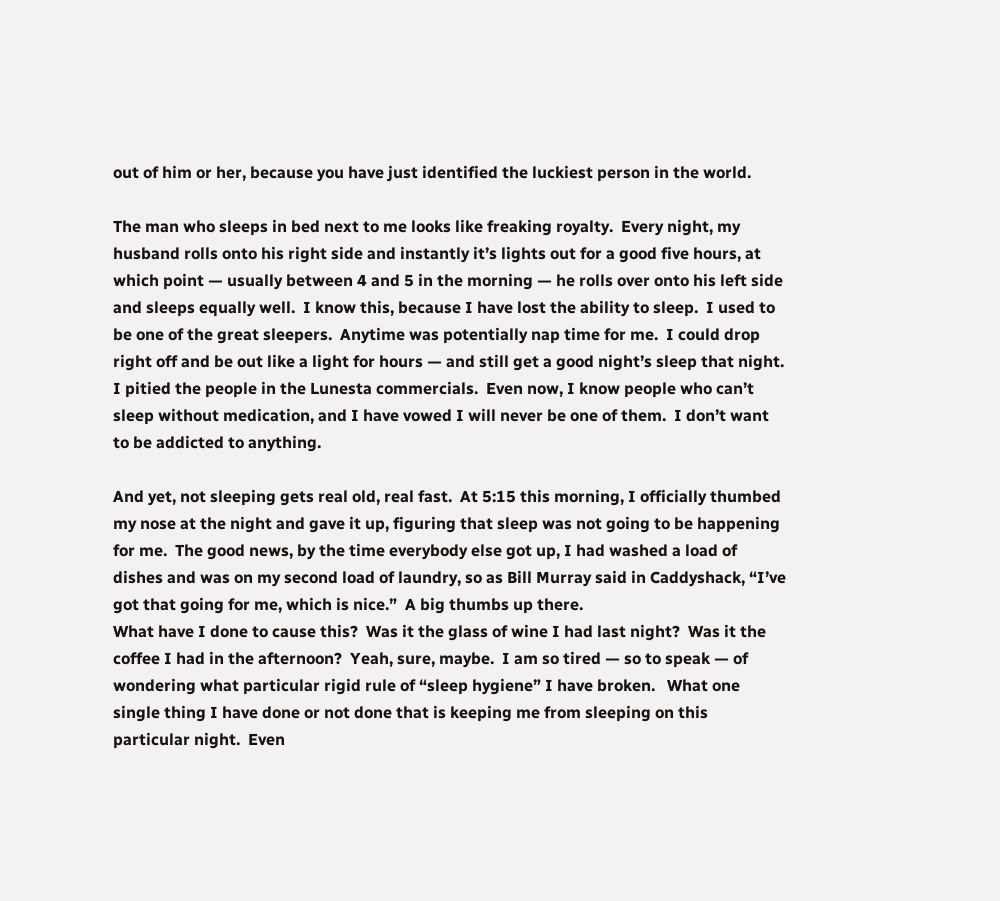out of him or her, because you have just identified the luckiest person in the world.

The man who sleeps in bed next to me looks like freaking royalty.  Every night, my husband rolls onto his right side and instantly it’s lights out for a good five hours, at which point — usually between 4 and 5 in the morning — he rolls over onto his left side and sleeps equally well.  I know this, because I have lost the ability to sleep.  I used to be one of the great sleepers.  Anytime was potentially nap time for me.  I could drop right off and be out like a light for hours — and still get a good night’s sleep that night.  I pitied the people in the Lunesta commercials.  Even now, I know people who can’t sleep without medication, and I have vowed I will never be one of them.  I don’t want to be addicted to anything.

And yet, not sleeping gets real old, real fast.  At 5:15 this morning, I officially thumbed my nose at the night and gave it up, figuring that sleep was not going to be happening for me.  The good news, by the time everybody else got up, I had washed a load of dishes and was on my second load of laundry, so as Bill Murray said in Caddyshack, “I’ve got that going for me, which is nice.”  A big thumbs up there.
What have I done to cause this?  Was it the glass of wine I had last night?  Was it the coffee I had in the afternoon?  Yeah, sure, maybe.  I am so tired — so to speak — of wondering what particular rigid rule of “sleep hygiene” I have broken.   What one single thing I have done or not done that is keeping me from sleeping on this particular night.  Even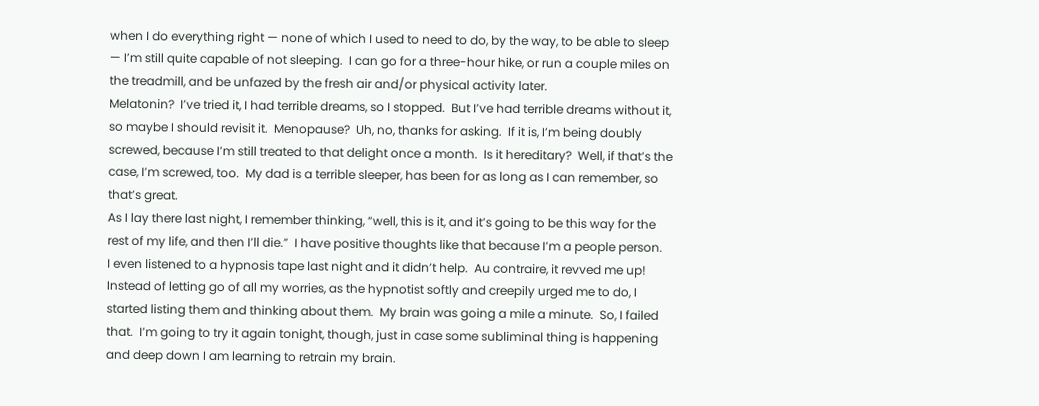when I do everything right — none of which I used to need to do, by the way, to be able to sleep — I’m still quite capable of not sleeping.  I can go for a three-hour hike, or run a couple miles on the treadmill, and be unfazed by the fresh air and/or physical activity later.
Melatonin?  I’ve tried it, I had terrible dreams, so I stopped.  But I’ve had terrible dreams without it, so maybe I should revisit it.  Menopause?  Uh, no, thanks for asking.  If it is, I’m being doubly screwed, because I’m still treated to that delight once a month.  Is it hereditary?  Well, if that’s the case, I’m screwed, too.  My dad is a terrible sleeper, has been for as long as I can remember, so that’s great.
As I lay there last night, I remember thinking, “well, this is it, and it’s going to be this way for the rest of my life, and then I’ll die.”  I have positive thoughts like that because I’m a people person.
I even listened to a hypnosis tape last night and it didn’t help.  Au contraire, it revved me up!  Instead of letting go of all my worries, as the hypnotist softly and creepily urged me to do, I started listing them and thinking about them.  My brain was going a mile a minute.  So, I failed that.  I’m going to try it again tonight, though, just in case some subliminal thing is happening and deep down I am learning to retrain my brain.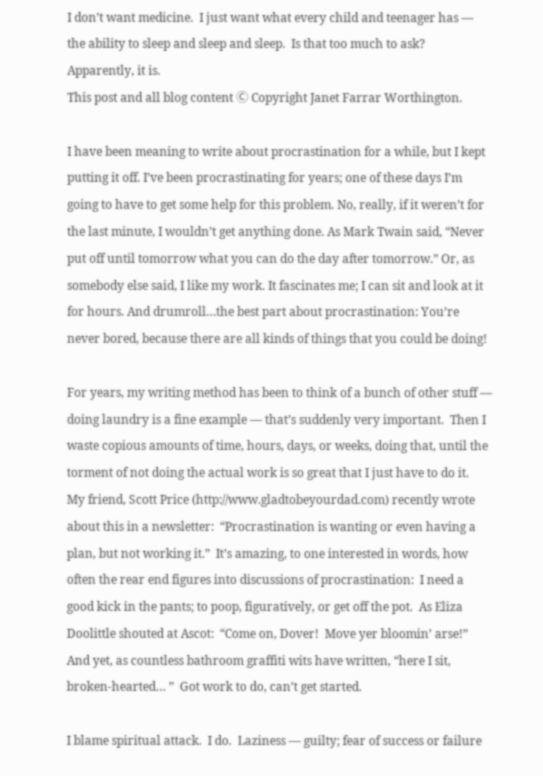I don’t want medicine.  I just want what every child and teenager has — the ability to sleep and sleep and sleep.  Is that too much to ask?  Apparently, it is.
This post and all blog content Ⓒ Copyright Janet Farrar Worthington.

I have been meaning to write about procrastination for a while, but I kept putting it off. I’ve been procrastinating for years; one of these days I’m going to have to get some help for this problem. No, really, if it weren’t for the last minute, I wouldn’t get anything done. As Mark Twain said, “Never put off until tomorrow what you can do the day after tomorrow.” Or, as somebody else said, I like my work. It fascinates me; I can sit and look at it for hours. And drumroll…the best part about procrastination: You’re never bored, because there are all kinds of things that you could be doing!

For years, my writing method has been to think of a bunch of other stuff — doing laundry is a fine example — that’s suddenly very important.  Then I waste copious amounts of time, hours, days, or weeks, doing that, until the torment of not doing the actual work is so great that I just have to do it.  My friend, Scott Price (http://www.gladtobeyourdad.com) recently wrote about this in a newsletter:  “Procrastination is wanting or even having a plan, but not working it.”  It’s amazing, to one interested in words, how often the rear end figures into discussions of procrastination:  I need a good kick in the pants; to poop, figuratively, or get off the pot.  As Eliza Doolittle shouted at Ascot:  “Come on, Dover!  Move yer bloomin’ arse!”  And yet, as countless bathroom graffiti wits have written, “here I sit, broken-hearted… ”  Got work to do, can’t get started.

I blame spiritual attack.  I do.  Laziness — guilty; fear of success or failure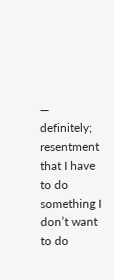— definitely; resentment that I have to do something I don’t want to do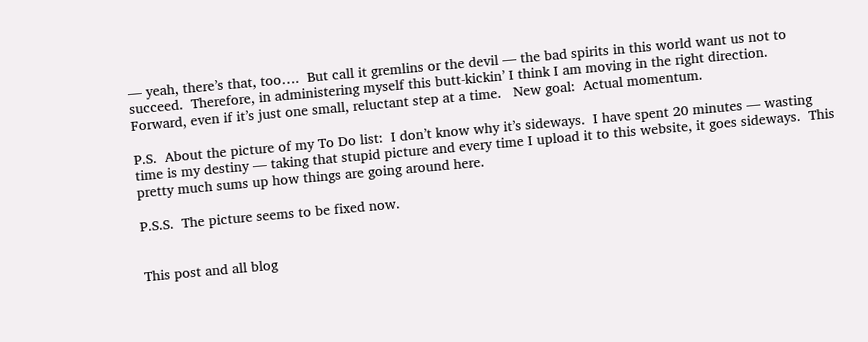— yeah, there’s that, too….  But call it gremlins or the devil — the bad spirits in this world want us not to succeed.  Therefore, in administering myself this butt-kickin’ I think I am moving in the right direction.  Forward, even if it’s just one small, reluctant step at a time.   New goal:  Actual momentum.

P.S.  About the picture of my To Do list:  I don’t know why it’s sideways.  I have spent 20 minutes — wasting time is my destiny — taking that stupid picture and every time I upload it to this website, it goes sideways.  This pretty much sums up how things are going around here.

P.S.S.  The picture seems to be fixed now.


This post and all blog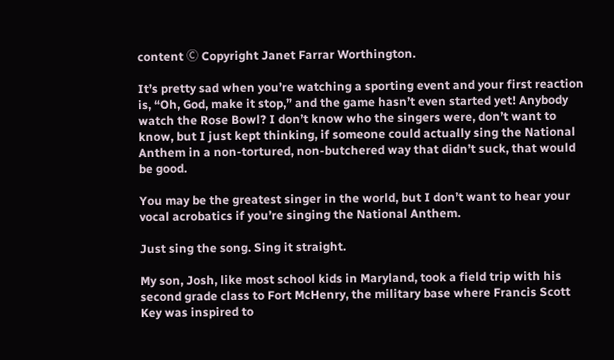content Ⓒ Copyright Janet Farrar Worthington.

It’s pretty sad when you’re watching a sporting event and your first reaction is, “Oh, God, make it stop,” and the game hasn’t even started yet! Anybody watch the Rose Bowl? I don’t know who the singers were, don’t want to know, but I just kept thinking, if someone could actually sing the National Anthem in a non-tortured, non-butchered way that didn’t suck, that would be good.

You may be the greatest singer in the world, but I don’t want to hear your vocal acrobatics if you’re singing the National Anthem.

Just sing the song. Sing it straight.

My son, Josh, like most school kids in Maryland, took a field trip with his second grade class to Fort McHenry, the military base where Francis Scott Key was inspired to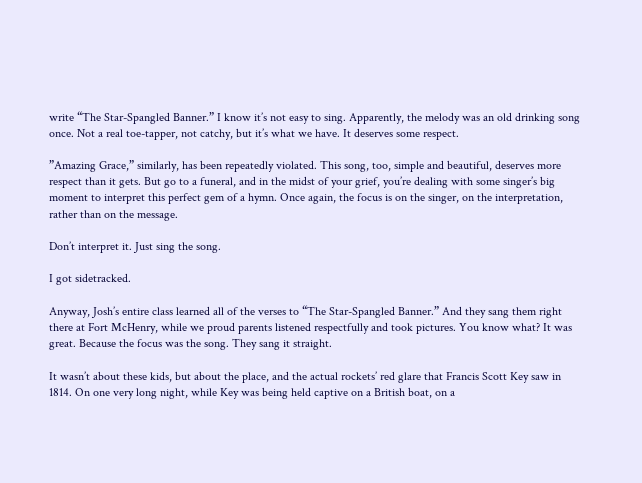write “The Star-Spangled Banner.” I know it’s not easy to sing. Apparently, the melody was an old drinking song once. Not a real toe-tapper, not catchy, but it’s what we have. It deserves some respect.

”Amazing Grace,” similarly, has been repeatedly violated. This song, too, simple and beautiful, deserves more respect than it gets. But go to a funeral, and in the midst of your grief, you’re dealing with some singer’s big moment to interpret this perfect gem of a hymn. Once again, the focus is on the singer, on the interpretation, rather than on the message.

Don’t interpret it. Just sing the song.

I got sidetracked.

Anyway, Josh’s entire class learned all of the verses to “The Star-Spangled Banner.” And they sang them right there at Fort McHenry, while we proud parents listened respectfully and took pictures. You know what? It was great. Because the focus was the song. They sang it straight.

It wasn’t about these kids, but about the place, and the actual rockets’ red glare that Francis Scott Key saw in 1814. On one very long night, while Key was being held captive on a British boat, on a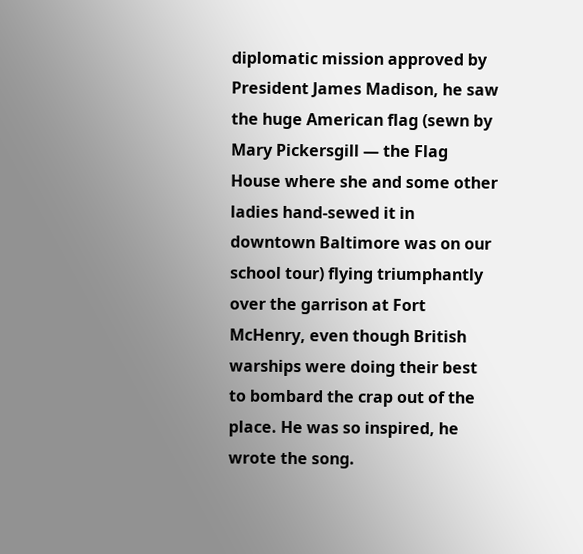diplomatic mission approved by President James Madison, he saw the huge American flag (sewn by Mary Pickersgill — the Flag House where she and some other ladies hand-sewed it in downtown Baltimore was on our school tour) flying triumphantly over the garrison at Fort McHenry, even though British warships were doing their best to bombard the crap out of the place. He was so inspired, he wrote the song.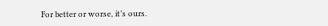For better or worse, it’s ours.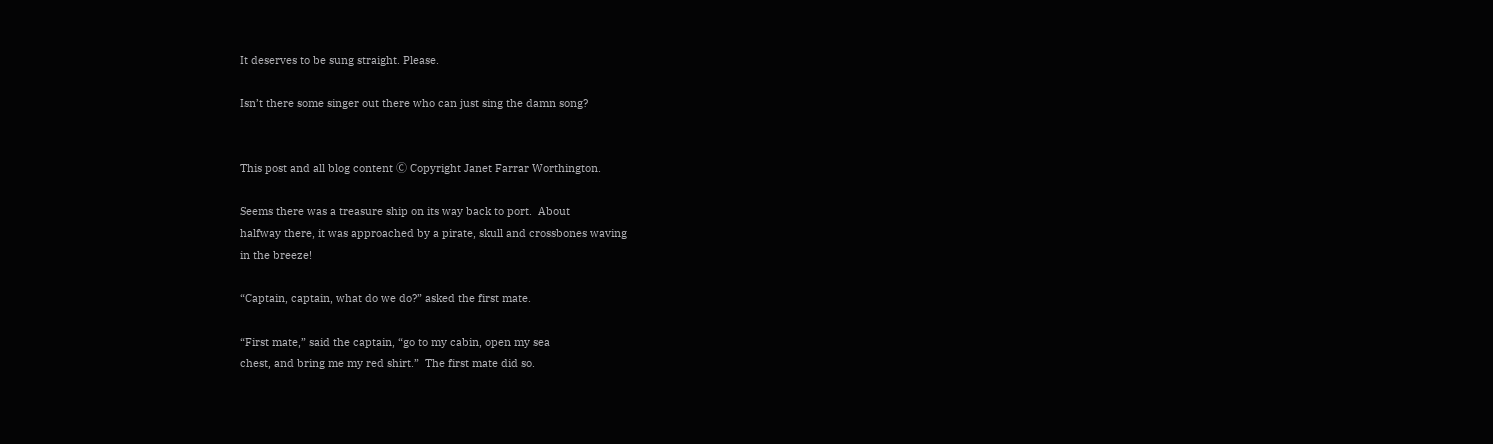It deserves to be sung straight. Please.

Isn’t there some singer out there who can just sing the damn song?


This post and all blog content Ⓒ Copyright Janet Farrar Worthington.

Seems there was a treasure ship on its way back to port.  About
halfway there, it was approached by a pirate, skull and crossbones waving
in the breeze!

“Captain, captain, what do we do?” asked the first mate.

“First mate,” said the captain, “go to my cabin, open my sea
chest, and bring me my red shirt.”  The first mate did so.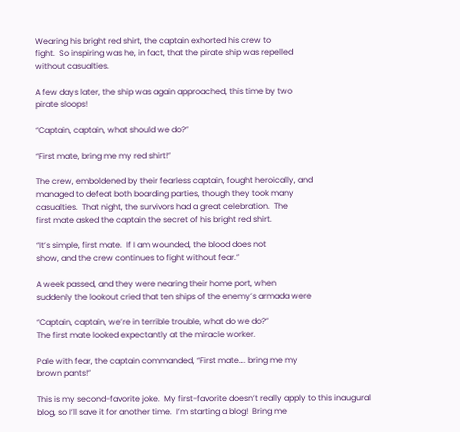Wearing his bright red shirt, the captain exhorted his crew to
fight.  So inspiring was he, in fact, that the pirate ship was repelled
without casualties.

A few days later, the ship was again approached, this time by two
pirate sloops!

“Captain, captain, what should we do?”

“First mate, bring me my red shirt!”

The crew, emboldened by their fearless captain, fought heroically, and
managed to defeat both boarding parties, though they took many
casualties.  That night, the survivors had a great celebration.  The
first mate asked the captain the secret of his bright red shirt.

“It’s simple, first mate.  If I am wounded, the blood does not
show, and the crew continues to fight without fear.”

A week passed, and they were nearing their home port, when
suddenly the lookout cried that ten ships of the enemy’s armada were

“Captain, captain, we’re in terrible trouble, what do we do?”
The first mate looked expectantly at the miracle worker.

Pale with fear, the captain commanded, “First mate…. bring me my
brown pants!”

This is my second-favorite joke.  My first-favorite doesn’t really apply to this inaugural blog, so I’ll save it for another time.  I’m starting a blog!  Bring me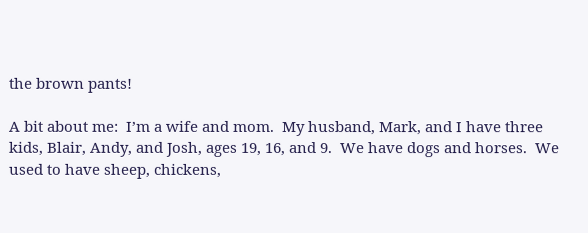the brown pants!

A bit about me:  I’m a wife and mom.  My husband, Mark, and I have three kids, Blair, Andy, and Josh, ages 19, 16, and 9.  We have dogs and horses.  We used to have sheep, chickens,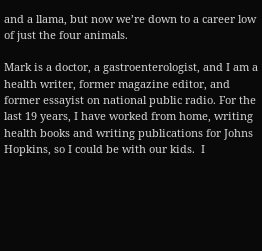and a llama, but now we’re down to a career low of just the four animals.

Mark is a doctor, a gastroenterologist, and I am a health writer, former magazine editor, and former essayist on national public radio. For the last 19 years, I have worked from home, writing health books and writing publications for Johns Hopkins, so I could be with our kids.  I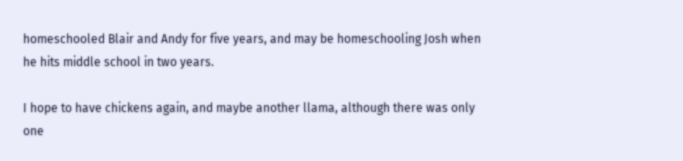homeschooled Blair and Andy for five years, and may be homeschooling Josh when he hits middle school in two years.

I hope to have chickens again, and maybe another llama, although there was only one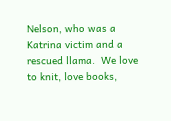Nelson, who was a Katrina victim and a rescued llama.  We love to knit, love books,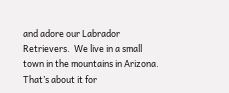and adore our Labrador Retrievers.  We live in a small town in the mountains in Arizona.  That’s about it for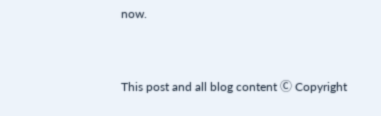now.


This post and all blog content Ⓒ Copyright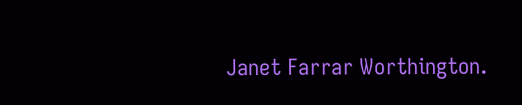Janet Farrar Worthington.